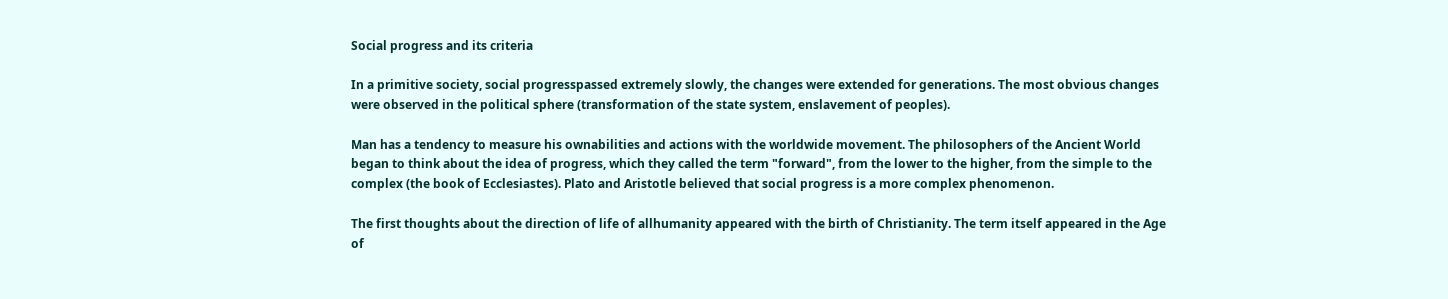Social progress and its criteria

In a primitive society, social progresspassed extremely slowly, the changes were extended for generations. The most obvious changes were observed in the political sphere (transformation of the state system, enslavement of peoples).

Man has a tendency to measure his ownabilities and actions with the worldwide movement. The philosophers of the Ancient World began to think about the idea of progress, which they called the term "forward", from the lower to the higher, from the simple to the complex (the book of Ecclesiastes). Plato and Aristotle believed that social progress is a more complex phenomenon.

The first thoughts about the direction of life of allhumanity appeared with the birth of Christianity. The term itself appeared in the Age of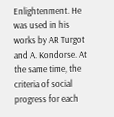Enlightenment. He was used in his works by AR Turgot and A. Kondorse. At the same time, the criteria of social progress for each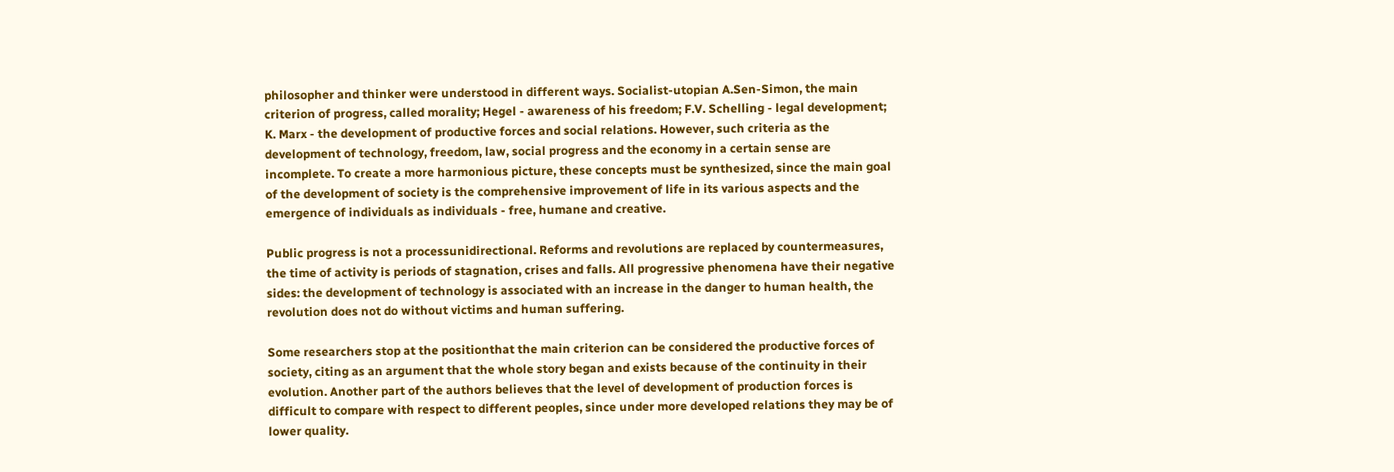philosopher and thinker were understood in different ways. Socialist-utopian A.Sen-Simon, the main criterion of progress, called morality; Hegel - awareness of his freedom; F.V. Schelling - legal development; K. Marx - the development of productive forces and social relations. However, such criteria as the development of technology, freedom, law, social progress and the economy in a certain sense are incomplete. To create a more harmonious picture, these concepts must be synthesized, since the main goal of the development of society is the comprehensive improvement of life in its various aspects and the emergence of individuals as individuals - free, humane and creative.

Public progress is not a processunidirectional. Reforms and revolutions are replaced by countermeasures, the time of activity is periods of stagnation, crises and falls. All progressive phenomena have their negative sides: the development of technology is associated with an increase in the danger to human health, the revolution does not do without victims and human suffering.

Some researchers stop at the positionthat the main criterion can be considered the productive forces of society, citing as an argument that the whole story began and exists because of the continuity in their evolution. Another part of the authors believes that the level of development of production forces is difficult to compare with respect to different peoples, since under more developed relations they may be of lower quality.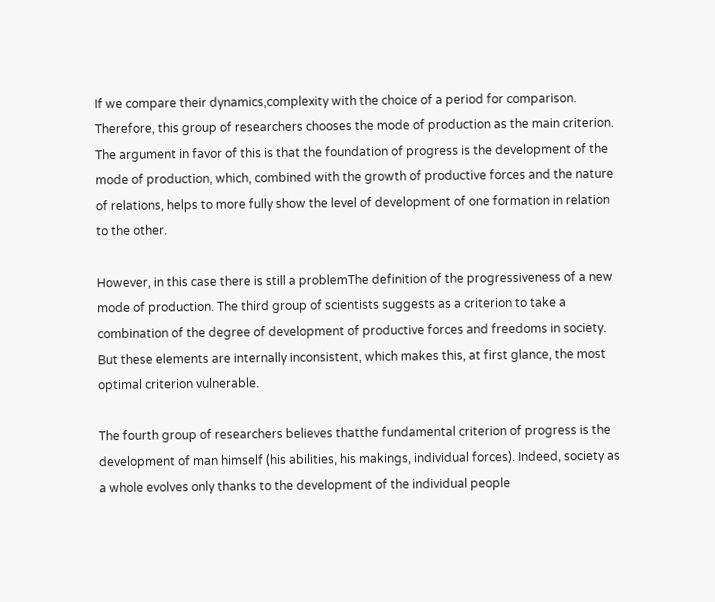If we compare their dynamics,complexity with the choice of a period for comparison. Therefore, this group of researchers chooses the mode of production as the main criterion. The argument in favor of this is that the foundation of progress is the development of the mode of production, which, combined with the growth of productive forces and the nature of relations, helps to more fully show the level of development of one formation in relation to the other.

However, in this case there is still a problemThe definition of the progressiveness of a new mode of production. The third group of scientists suggests as a criterion to take a combination of the degree of development of productive forces and freedoms in society. But these elements are internally inconsistent, which makes this, at first glance, the most optimal criterion vulnerable.

The fourth group of researchers believes thatthe fundamental criterion of progress is the development of man himself (his abilities, his makings, individual forces). Indeed, society as a whole evolves only thanks to the development of the individual people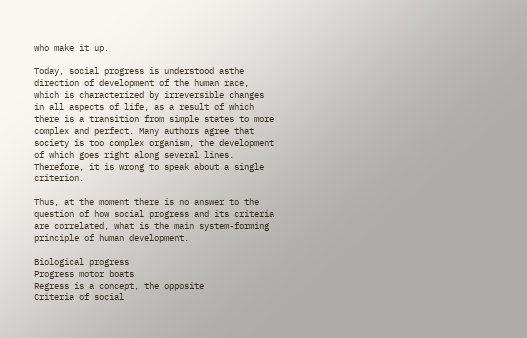who make it up.

Today, social progress is understood asthe direction of development of the human race, which is characterized by irreversible changes in all aspects of life, as a result of which there is a transition from simple states to more complex and perfect. Many authors agree that society is too complex organism, the development of which goes right along several lines. Therefore, it is wrong to speak about a single criterion.

Thus, at the moment there is no answer to the question of how social progress and its criteria are correlated, what is the main system-forming principle of human development.

Biological progress
Progress motor boats
Regress is a concept, the opposite
Criteria of social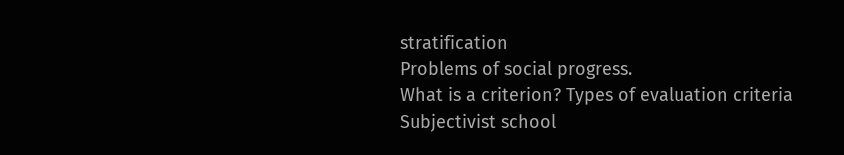stratification
Problems of social progress.
What is a criterion? Types of evaluation criteria
Subjectivist school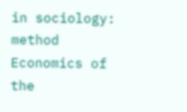in sociology: method
Economics of the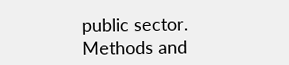public sector.
Methods and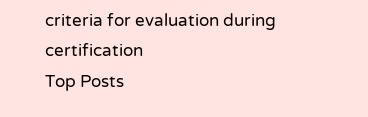criteria for evaluation during certification
Top Posts